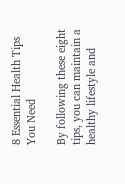8 Essential Health Tips You Need

By following these eight tips, you can maintain a healthy lifestyle and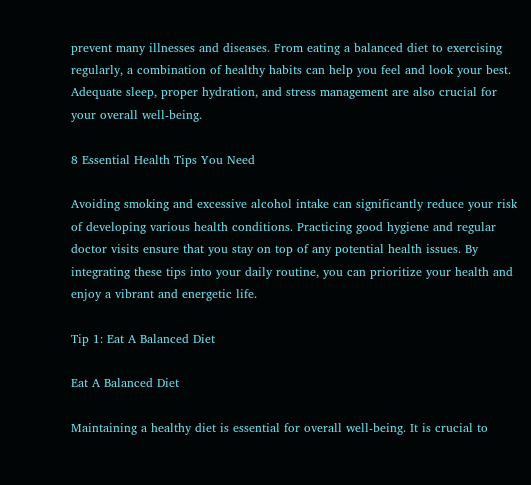prevent many illnesses and diseases. From eating a balanced diet to exercising regularly, a combination of healthy habits can help you feel and look your best. Adequate sleep, proper hydration, and stress management are also crucial for your overall well-being.

8 Essential Health Tips You Need

Avoiding smoking and excessive alcohol intake can significantly reduce your risk of developing various health conditions. Practicing good hygiene and regular doctor visits ensure that you stay on top of any potential health issues. By integrating these tips into your daily routine, you can prioritize your health and enjoy a vibrant and energetic life.

Tip 1: Eat A Balanced Diet

Eat A Balanced Diet

Maintaining a healthy diet is essential for overall well-being. It is crucial to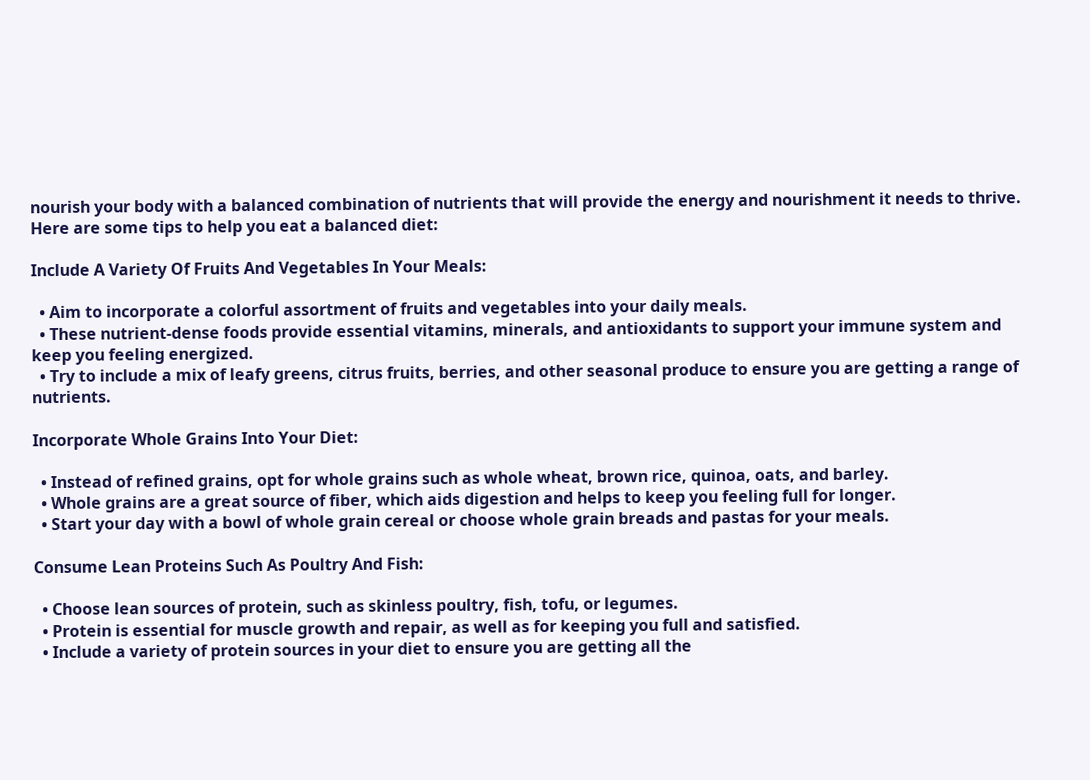nourish your body with a balanced combination of nutrients that will provide the energy and nourishment it needs to thrive. Here are some tips to help you eat a balanced diet:

Include A Variety Of Fruits And Vegetables In Your Meals:

  • Aim to incorporate a colorful assortment of fruits and vegetables into your daily meals.
  • These nutrient-dense foods provide essential vitamins, minerals, and antioxidants to support your immune system and keep you feeling energized.
  • Try to include a mix of leafy greens, citrus fruits, berries, and other seasonal produce to ensure you are getting a range of nutrients.

Incorporate Whole Grains Into Your Diet:

  • Instead of refined grains, opt for whole grains such as whole wheat, brown rice, quinoa, oats, and barley.
  • Whole grains are a great source of fiber, which aids digestion and helps to keep you feeling full for longer.
  • Start your day with a bowl of whole grain cereal or choose whole grain breads and pastas for your meals.

Consume Lean Proteins Such As Poultry And Fish:

  • Choose lean sources of protein, such as skinless poultry, fish, tofu, or legumes.
  • Protein is essential for muscle growth and repair, as well as for keeping you full and satisfied.
  • Include a variety of protein sources in your diet to ensure you are getting all the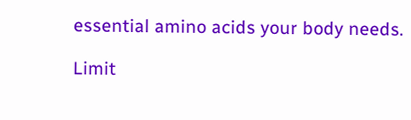essential amino acids your body needs.

Limit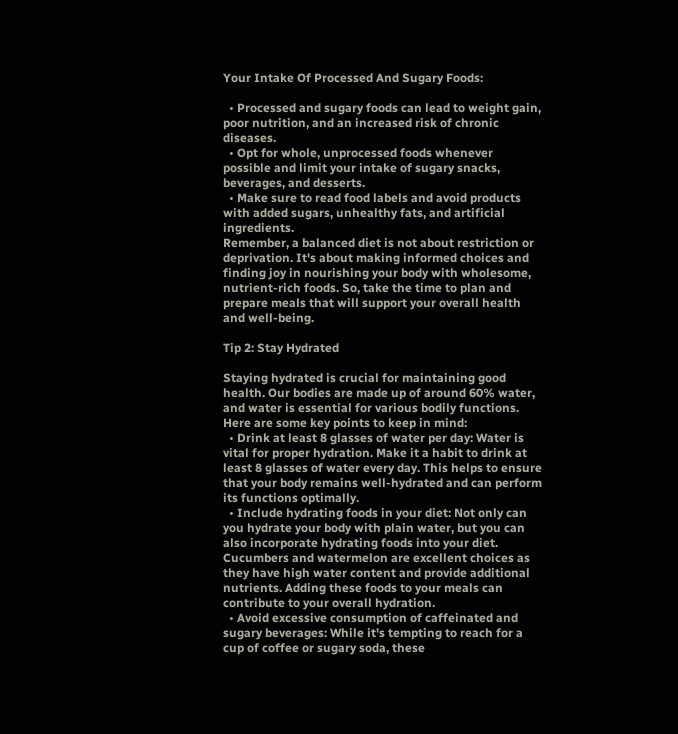Your Intake Of Processed And Sugary Foods:

  • Processed and sugary foods can lead to weight gain, poor nutrition, and an increased risk of chronic diseases.
  • Opt for whole, unprocessed foods whenever possible and limit your intake of sugary snacks, beverages, and desserts.
  • Make sure to read food labels and avoid products with added sugars, unhealthy fats, and artificial ingredients.
Remember, a balanced diet is not about restriction or deprivation. It's about making informed choices and finding joy in nourishing your body with wholesome, nutrient-rich foods. So, take the time to plan and prepare meals that will support your overall health and well-being.

Tip 2: Stay Hydrated

Staying hydrated is crucial for maintaining good health. Our bodies are made up of around 60% water, and water is essential for various bodily functions. Here are some key points to keep in mind:
  • Drink at least 8 glasses of water per day: Water is vital for proper hydration. Make it a habit to drink at least 8 glasses of water every day. This helps to ensure that your body remains well-hydrated and can perform its functions optimally.
  • Include hydrating foods in your diet: Not only can you hydrate your body with plain water, but you can also incorporate hydrating foods into your diet. Cucumbers and watermelon are excellent choices as they have high water content and provide additional nutrients. Adding these foods to your meals can contribute to your overall hydration.
  • Avoid excessive consumption of caffeinated and sugary beverages: While it's tempting to reach for a cup of coffee or sugary soda, these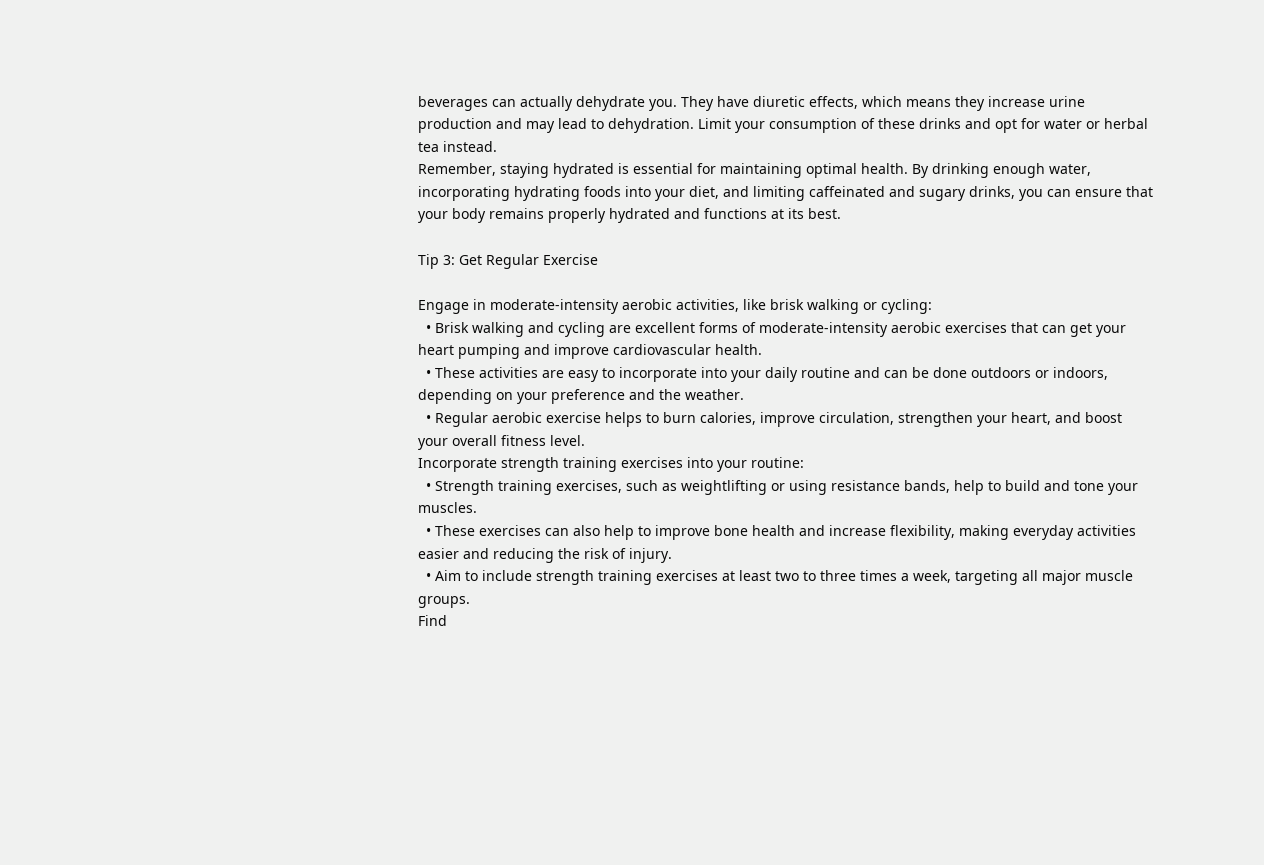beverages can actually dehydrate you. They have diuretic effects, which means they increase urine production and may lead to dehydration. Limit your consumption of these drinks and opt for water or herbal tea instead.
Remember, staying hydrated is essential for maintaining optimal health. By drinking enough water, incorporating hydrating foods into your diet, and limiting caffeinated and sugary drinks, you can ensure that your body remains properly hydrated and functions at its best.

Tip 3: Get Regular Exercise

Engage in moderate-intensity aerobic activities, like brisk walking or cycling:
  • Brisk walking and cycling are excellent forms of moderate-intensity aerobic exercises that can get your heart pumping and improve cardiovascular health.
  • These activities are easy to incorporate into your daily routine and can be done outdoors or indoors, depending on your preference and the weather.
  • Regular aerobic exercise helps to burn calories, improve circulation, strengthen your heart, and boost your overall fitness level.
Incorporate strength training exercises into your routine:
  • Strength training exercises, such as weightlifting or using resistance bands, help to build and tone your muscles.
  • These exercises can also help to improve bone health and increase flexibility, making everyday activities easier and reducing the risk of injury.
  • Aim to include strength training exercises at least two to three times a week, targeting all major muscle groups.
Find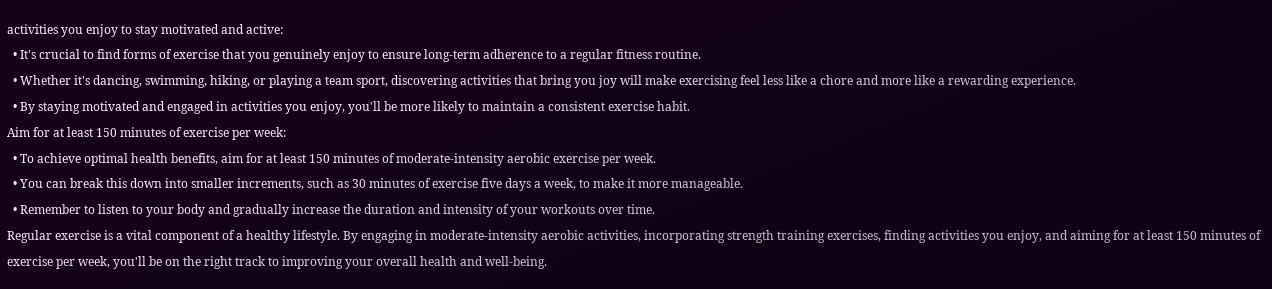activities you enjoy to stay motivated and active:
  • It's crucial to find forms of exercise that you genuinely enjoy to ensure long-term adherence to a regular fitness routine.
  • Whether it's dancing, swimming, hiking, or playing a team sport, discovering activities that bring you joy will make exercising feel less like a chore and more like a rewarding experience.
  • By staying motivated and engaged in activities you enjoy, you'll be more likely to maintain a consistent exercise habit.
Aim for at least 150 minutes of exercise per week:
  • To achieve optimal health benefits, aim for at least 150 minutes of moderate-intensity aerobic exercise per week.
  • You can break this down into smaller increments, such as 30 minutes of exercise five days a week, to make it more manageable.
  • Remember to listen to your body and gradually increase the duration and intensity of your workouts over time.
Regular exercise is a vital component of a healthy lifestyle. By engaging in moderate-intensity aerobic activities, incorporating strength training exercises, finding activities you enjoy, and aiming for at least 150 minutes of exercise per week, you'll be on the right track to improving your overall health and well-being.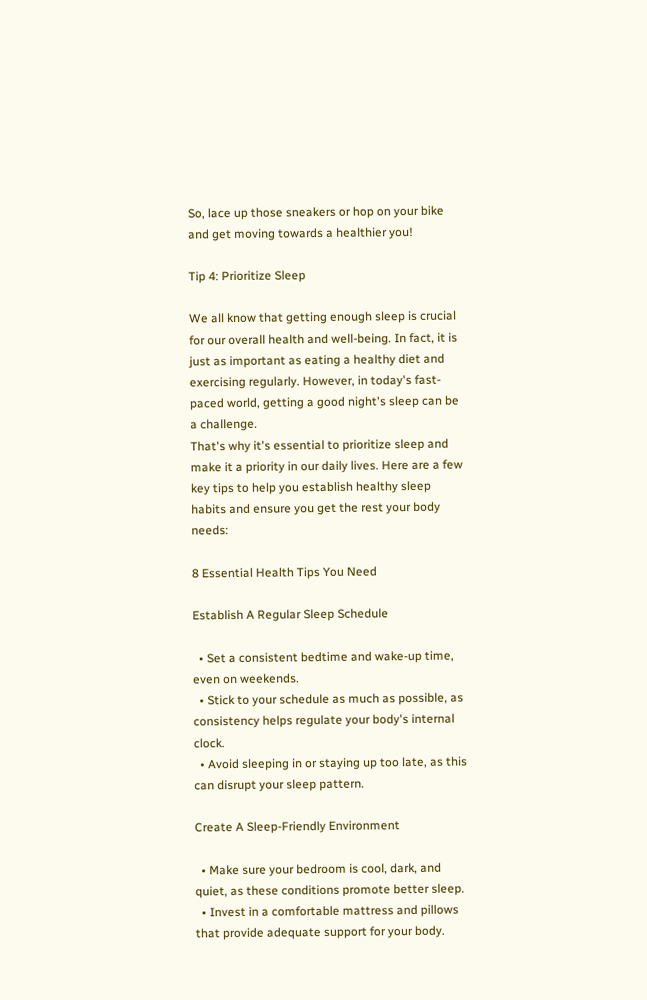So, lace up those sneakers or hop on your bike and get moving towards a healthier you!

Tip 4: Prioritize Sleep

We all know that getting enough sleep is crucial for our overall health and well-being. In fact, it is just as important as eating a healthy diet and exercising regularly. However, in today's fast-paced world, getting a good night's sleep can be a challenge.
That's why it's essential to prioritize sleep and make it a priority in our daily lives. Here are a few key tips to help you establish healthy sleep habits and ensure you get the rest your body needs:

8 Essential Health Tips You Need

Establish A Regular Sleep Schedule

  • Set a consistent bedtime and wake-up time, even on weekends.
  • Stick to your schedule as much as possible, as consistency helps regulate your body's internal clock.
  • Avoid sleeping in or staying up too late, as this can disrupt your sleep pattern.

Create A Sleep-Friendly Environment

  • Make sure your bedroom is cool, dark, and quiet, as these conditions promote better sleep.
  • Invest in a comfortable mattress and pillows that provide adequate support for your body.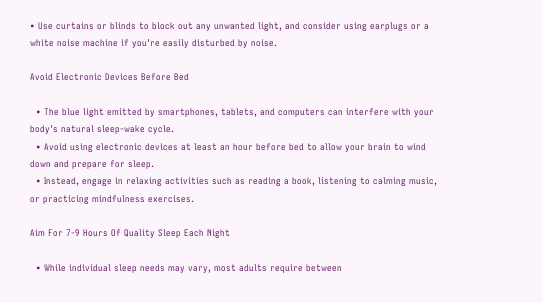• Use curtains or blinds to block out any unwanted light, and consider using earplugs or a white noise machine if you're easily disturbed by noise.

Avoid Electronic Devices Before Bed

  • The blue light emitted by smartphones, tablets, and computers can interfere with your body's natural sleep-wake cycle.
  • Avoid using electronic devices at least an hour before bed to allow your brain to wind down and prepare for sleep.
  • Instead, engage in relaxing activities such as reading a book, listening to calming music, or practicing mindfulness exercises.

Aim For 7-9 Hours Of Quality Sleep Each Night

  • While individual sleep needs may vary, most adults require between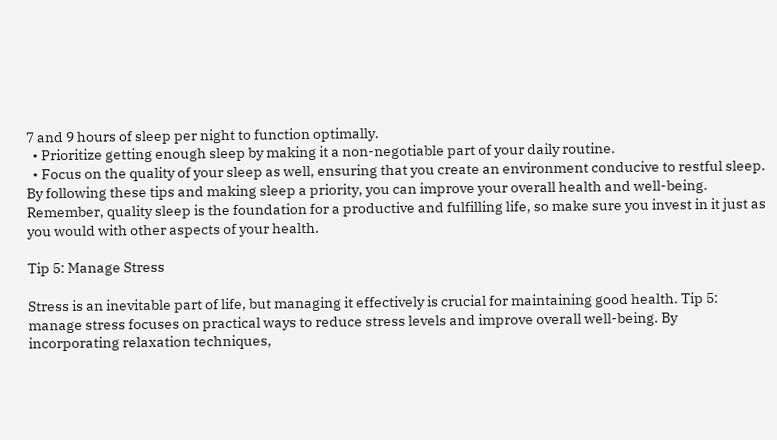7 and 9 hours of sleep per night to function optimally.
  • Prioritize getting enough sleep by making it a non-negotiable part of your daily routine.
  • Focus on the quality of your sleep as well, ensuring that you create an environment conducive to restful sleep.
By following these tips and making sleep a priority, you can improve your overall health and well-being. Remember, quality sleep is the foundation for a productive and fulfilling life, so make sure you invest in it just as you would with other aspects of your health.

Tip 5: Manage Stress

Stress is an inevitable part of life, but managing it effectively is crucial for maintaining good health. Tip 5: manage stress focuses on practical ways to reduce stress levels and improve overall well-being. By incorporating relaxation techniques,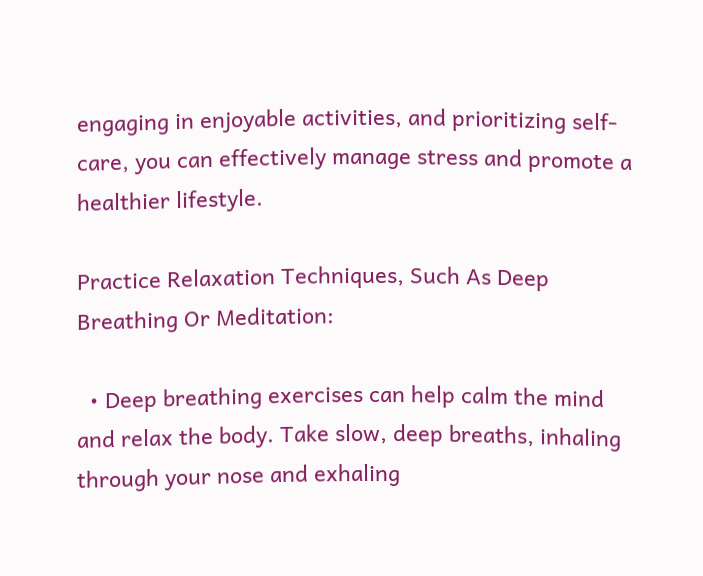engaging in enjoyable activities, and prioritizing self-care, you can effectively manage stress and promote a healthier lifestyle.

Practice Relaxation Techniques, Such As Deep Breathing Or Meditation:

  • Deep breathing exercises can help calm the mind and relax the body. Take slow, deep breaths, inhaling through your nose and exhaling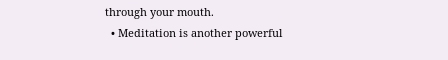through your mouth.
  • Meditation is another powerful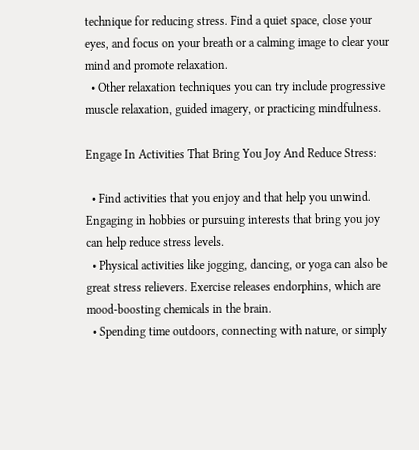technique for reducing stress. Find a quiet space, close your eyes, and focus on your breath or a calming image to clear your mind and promote relaxation.
  • Other relaxation techniques you can try include progressive muscle relaxation, guided imagery, or practicing mindfulness.

Engage In Activities That Bring You Joy And Reduce Stress:

  • Find activities that you enjoy and that help you unwind. Engaging in hobbies or pursuing interests that bring you joy can help reduce stress levels.
  • Physical activities like jogging, dancing, or yoga can also be great stress relievers. Exercise releases endorphins, which are mood-boosting chemicals in the brain.
  • Spending time outdoors, connecting with nature, or simply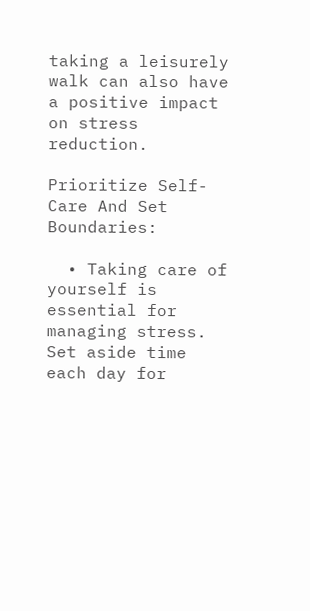taking a leisurely walk can also have a positive impact on stress reduction.

Prioritize Self-Care And Set Boundaries:

  • Taking care of yourself is essential for managing stress. Set aside time each day for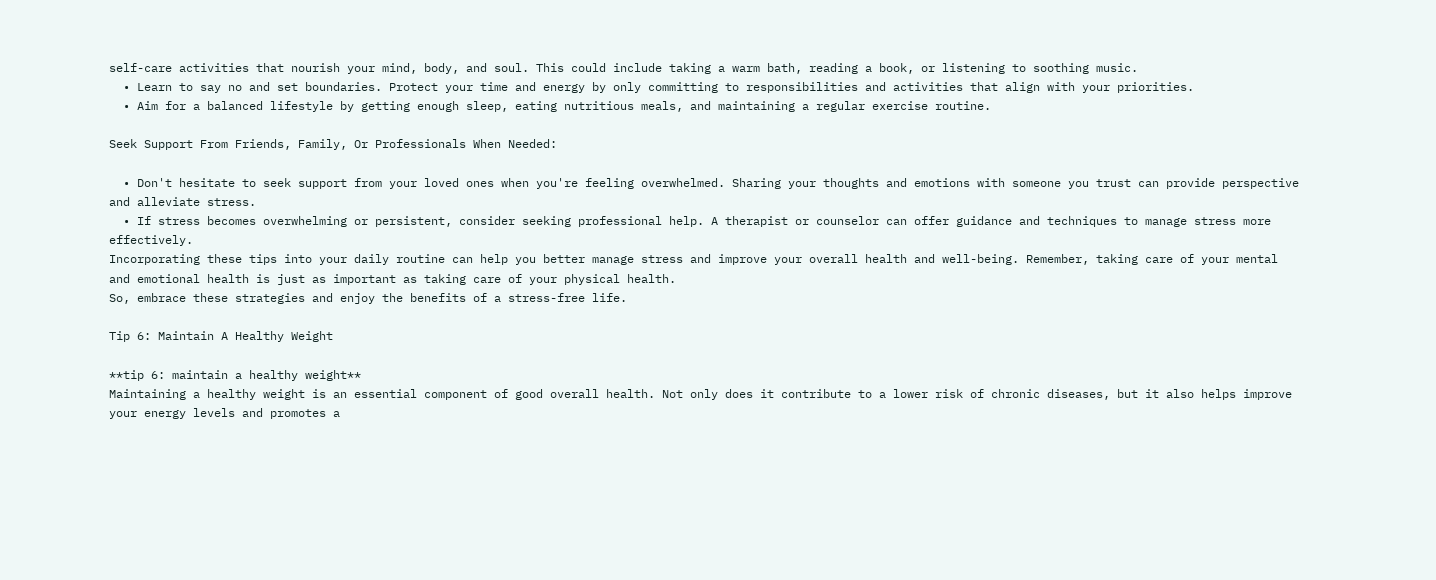self-care activities that nourish your mind, body, and soul. This could include taking a warm bath, reading a book, or listening to soothing music.
  • Learn to say no and set boundaries. Protect your time and energy by only committing to responsibilities and activities that align with your priorities.
  • Aim for a balanced lifestyle by getting enough sleep, eating nutritious meals, and maintaining a regular exercise routine.

Seek Support From Friends, Family, Or Professionals When Needed:

  • Don't hesitate to seek support from your loved ones when you're feeling overwhelmed. Sharing your thoughts and emotions with someone you trust can provide perspective and alleviate stress.
  • If stress becomes overwhelming or persistent, consider seeking professional help. A therapist or counselor can offer guidance and techniques to manage stress more effectively.
Incorporating these tips into your daily routine can help you better manage stress and improve your overall health and well-being. Remember, taking care of your mental and emotional health is just as important as taking care of your physical health.
So, embrace these strategies and enjoy the benefits of a stress-free life.

Tip 6: Maintain A Healthy Weight

**tip 6: maintain a healthy weight**
Maintaining a healthy weight is an essential component of good overall health. Not only does it contribute to a lower risk of chronic diseases, but it also helps improve your energy levels and promotes a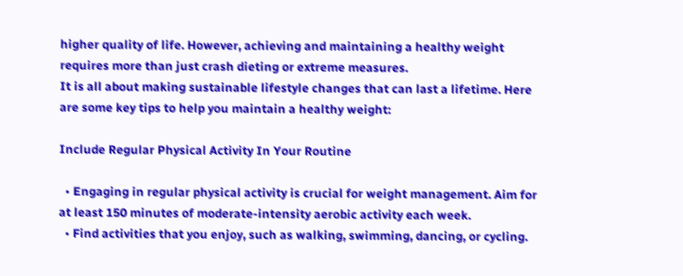higher quality of life. However, achieving and maintaining a healthy weight requires more than just crash dieting or extreme measures.
It is all about making sustainable lifestyle changes that can last a lifetime. Here are some key tips to help you maintain a healthy weight:

Include Regular Physical Activity In Your Routine

  • Engaging in regular physical activity is crucial for weight management. Aim for at least 150 minutes of moderate-intensity aerobic activity each week.
  • Find activities that you enjoy, such as walking, swimming, dancing, or cycling.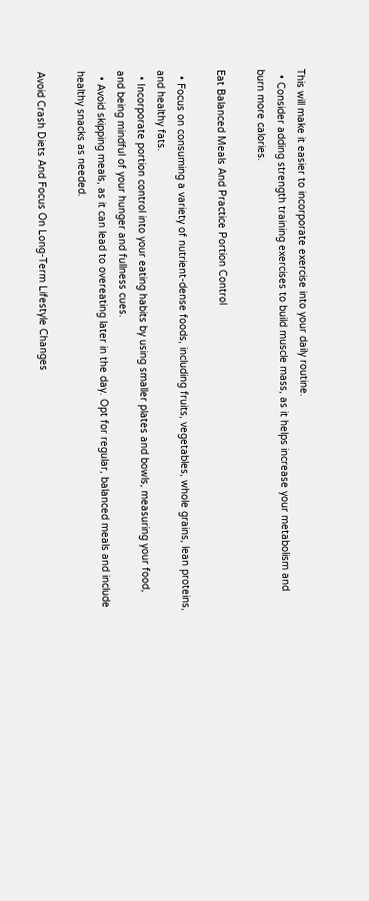This will make it easier to incorporate exercise into your daily routine.
  • Consider adding strength training exercises to build muscle mass, as it helps increase your metabolism and burn more calories.

Eat Balanced Meals And Practice Portion Control

  • Focus on consuming a variety of nutrient-dense foods, including fruits, vegetables, whole grains, lean proteins, and healthy fats.
  • Incorporate portion control into your eating habits by using smaller plates and bowls, measuring your food, and being mindful of your hunger and fullness cues.
  • Avoid skipping meals, as it can lead to overeating later in the day. Opt for regular, balanced meals and include healthy snacks as needed.

Avoid Crash Diets And Focus On Long-Term Lifestyle Changes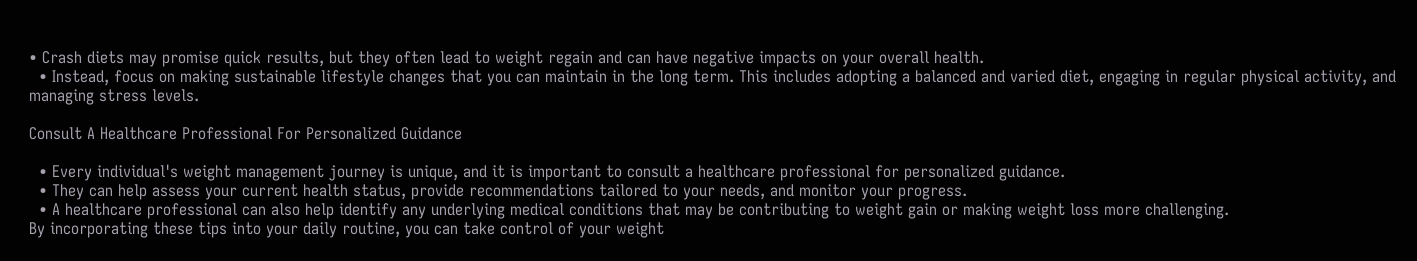• Crash diets may promise quick results, but they often lead to weight regain and can have negative impacts on your overall health.
  • Instead, focus on making sustainable lifestyle changes that you can maintain in the long term. This includes adopting a balanced and varied diet, engaging in regular physical activity, and managing stress levels.

Consult A Healthcare Professional For Personalized Guidance

  • Every individual's weight management journey is unique, and it is important to consult a healthcare professional for personalized guidance.
  • They can help assess your current health status, provide recommendations tailored to your needs, and monitor your progress.
  • A healthcare professional can also help identify any underlying medical conditions that may be contributing to weight gain or making weight loss more challenging.
By incorporating these tips into your daily routine, you can take control of your weight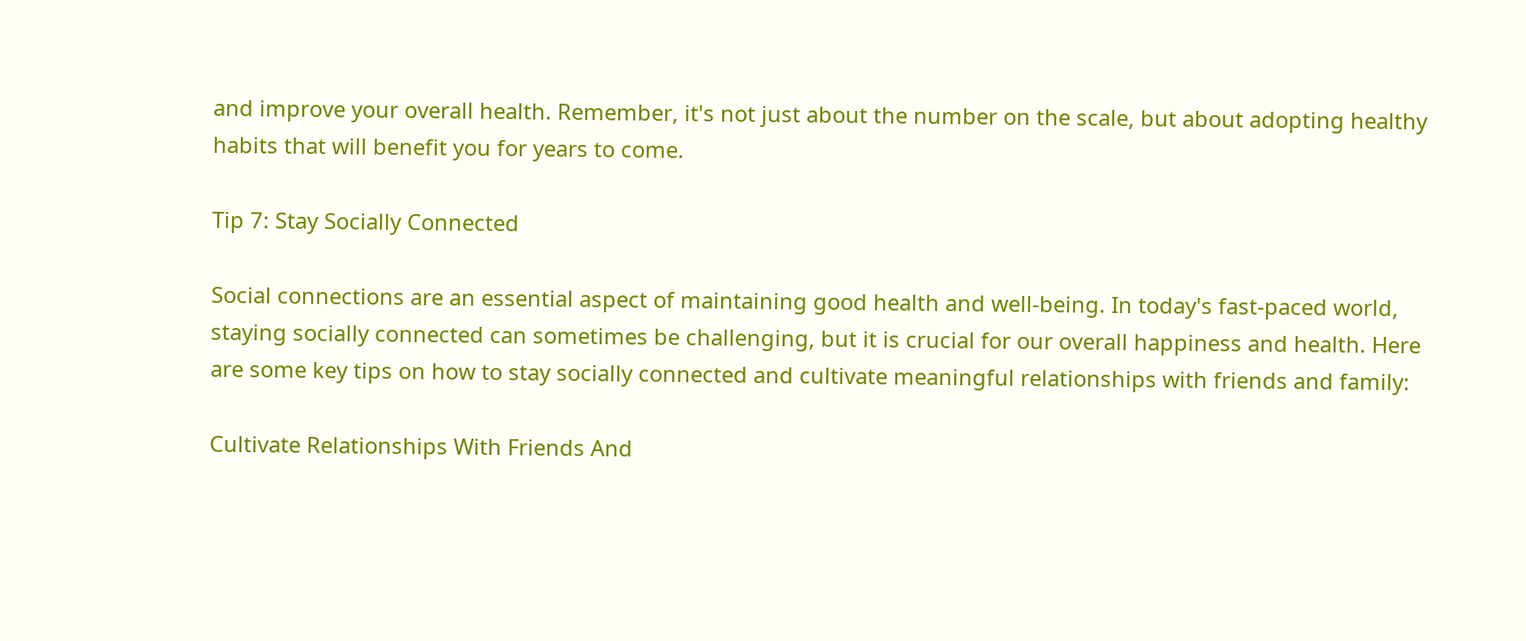and improve your overall health. Remember, it's not just about the number on the scale, but about adopting healthy habits that will benefit you for years to come.

Tip 7: Stay Socially Connected

Social connections are an essential aspect of maintaining good health and well-being. In today's fast-paced world, staying socially connected can sometimes be challenging, but it is crucial for our overall happiness and health. Here are some key tips on how to stay socially connected and cultivate meaningful relationships with friends and family:

Cultivate Relationships With Friends And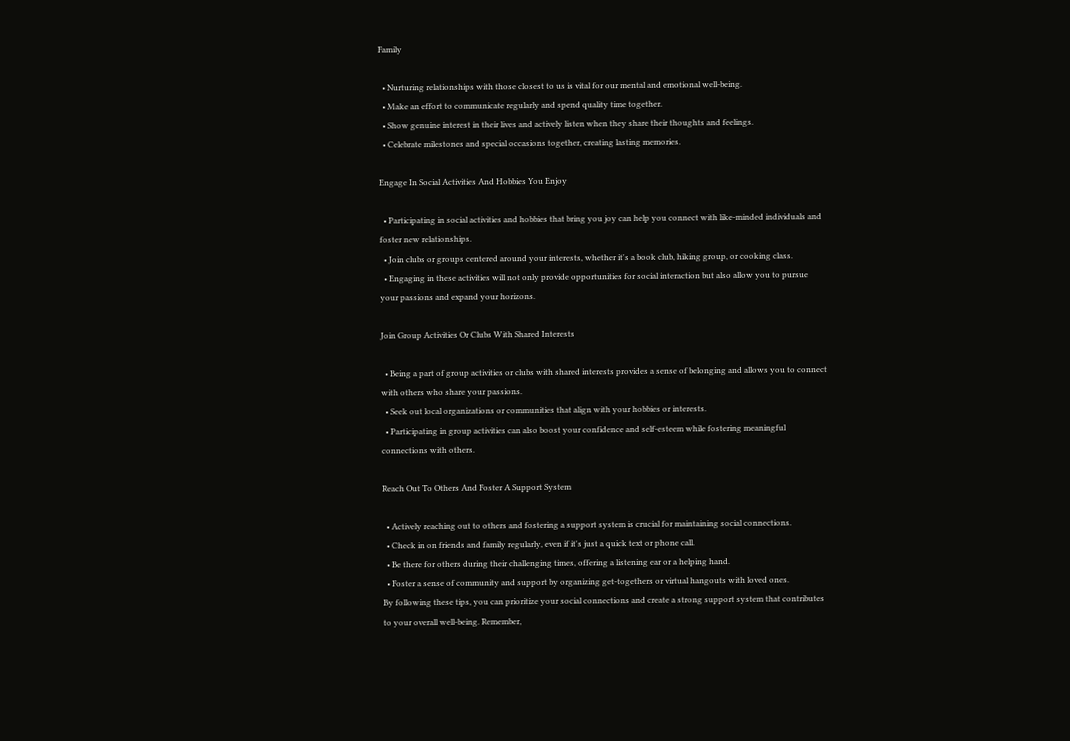Family

  • Nurturing relationships with those closest to us is vital for our mental and emotional well-being.
  • Make an effort to communicate regularly and spend quality time together.
  • Show genuine interest in their lives and actively listen when they share their thoughts and feelings.
  • Celebrate milestones and special occasions together, creating lasting memories.

Engage In Social Activities And Hobbies You Enjoy

  • Participating in social activities and hobbies that bring you joy can help you connect with like-minded individuals and foster new relationships.
  • Join clubs or groups centered around your interests, whether it's a book club, hiking group, or cooking class.
  • Engaging in these activities will not only provide opportunities for social interaction but also allow you to pursue your passions and expand your horizons.

Join Group Activities Or Clubs With Shared Interests

  • Being a part of group activities or clubs with shared interests provides a sense of belonging and allows you to connect with others who share your passions.
  • Seek out local organizations or communities that align with your hobbies or interests.
  • Participating in group activities can also boost your confidence and self-esteem while fostering meaningful connections with others.

Reach Out To Others And Foster A Support System

  • Actively reaching out to others and fostering a support system is crucial for maintaining social connections.
  • Check in on friends and family regularly, even if it's just a quick text or phone call.
  • Be there for others during their challenging times, offering a listening ear or a helping hand.
  • Foster a sense of community and support by organizing get-togethers or virtual hangouts with loved ones.
By following these tips, you can prioritize your social connections and create a strong support system that contributes to your overall well-being. Remember,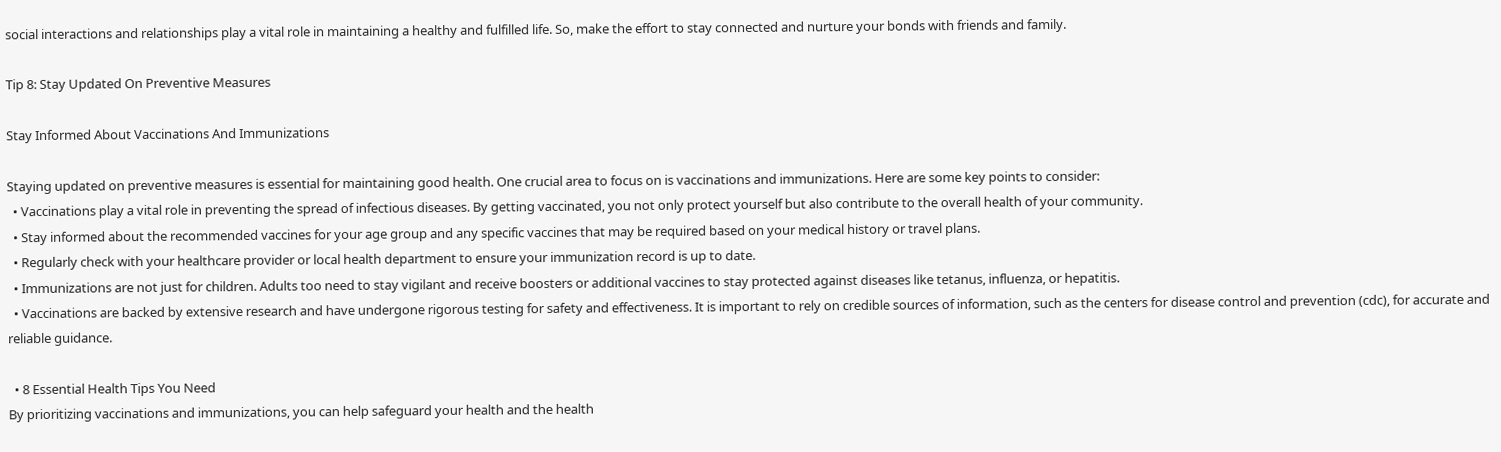social interactions and relationships play a vital role in maintaining a healthy and fulfilled life. So, make the effort to stay connected and nurture your bonds with friends and family.

Tip 8: Stay Updated On Preventive Measures

Stay Informed About Vaccinations And Immunizations

Staying updated on preventive measures is essential for maintaining good health. One crucial area to focus on is vaccinations and immunizations. Here are some key points to consider:
  • Vaccinations play a vital role in preventing the spread of infectious diseases. By getting vaccinated, you not only protect yourself but also contribute to the overall health of your community.
  • Stay informed about the recommended vaccines for your age group and any specific vaccines that may be required based on your medical history or travel plans.
  • Regularly check with your healthcare provider or local health department to ensure your immunization record is up to date.
  • Immunizations are not just for children. Adults too need to stay vigilant and receive boosters or additional vaccines to stay protected against diseases like tetanus, influenza, or hepatitis.
  • Vaccinations are backed by extensive research and have undergone rigorous testing for safety and effectiveness. It is important to rely on credible sources of information, such as the centers for disease control and prevention (cdc), for accurate and reliable guidance.

  • 8 Essential Health Tips You Need
By prioritizing vaccinations and immunizations, you can help safeguard your health and the health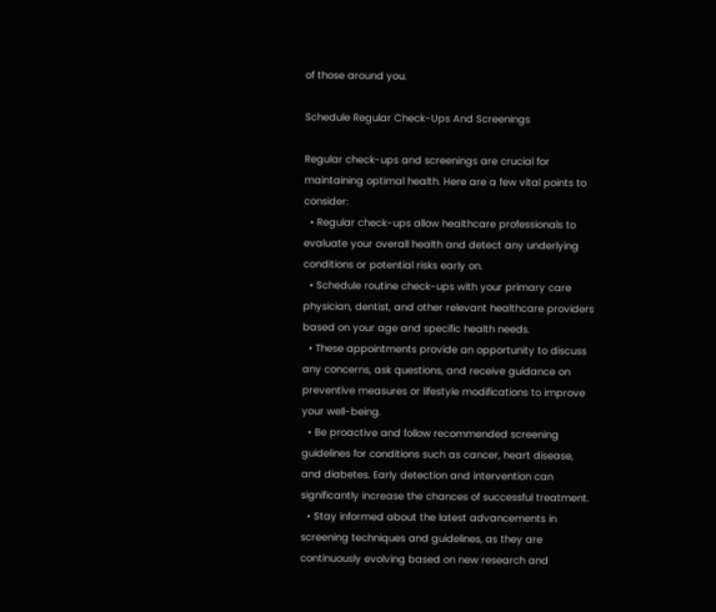of those around you.

Schedule Regular Check-Ups And Screenings

Regular check-ups and screenings are crucial for maintaining optimal health. Here are a few vital points to consider:
  • Regular check-ups allow healthcare professionals to evaluate your overall health and detect any underlying conditions or potential risks early on.
  • Schedule routine check-ups with your primary care physician, dentist, and other relevant healthcare providers based on your age and specific health needs.
  • These appointments provide an opportunity to discuss any concerns, ask questions, and receive guidance on preventive measures or lifestyle modifications to improve your well-being.
  • Be proactive and follow recommended screening guidelines for conditions such as cancer, heart disease, and diabetes. Early detection and intervention can significantly increase the chances of successful treatment.
  • Stay informed about the latest advancements in screening techniques and guidelines, as they are continuously evolving based on new research and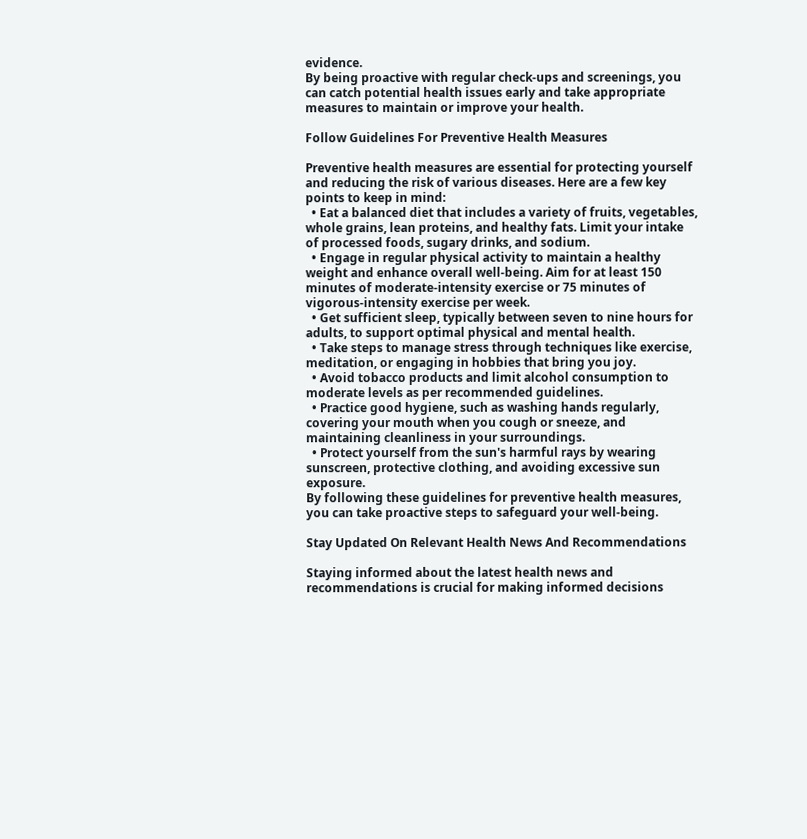evidence.
By being proactive with regular check-ups and screenings, you can catch potential health issues early and take appropriate measures to maintain or improve your health.

Follow Guidelines For Preventive Health Measures

Preventive health measures are essential for protecting yourself and reducing the risk of various diseases. Here are a few key points to keep in mind:
  • Eat a balanced diet that includes a variety of fruits, vegetables, whole grains, lean proteins, and healthy fats. Limit your intake of processed foods, sugary drinks, and sodium.
  • Engage in regular physical activity to maintain a healthy weight and enhance overall well-being. Aim for at least 150 minutes of moderate-intensity exercise or 75 minutes of vigorous-intensity exercise per week.
  • Get sufficient sleep, typically between seven to nine hours for adults, to support optimal physical and mental health.
  • Take steps to manage stress through techniques like exercise, meditation, or engaging in hobbies that bring you joy.
  • Avoid tobacco products and limit alcohol consumption to moderate levels as per recommended guidelines.
  • Practice good hygiene, such as washing hands regularly, covering your mouth when you cough or sneeze, and maintaining cleanliness in your surroundings.
  • Protect yourself from the sun's harmful rays by wearing sunscreen, protective clothing, and avoiding excessive sun exposure.
By following these guidelines for preventive health measures, you can take proactive steps to safeguard your well-being.

Stay Updated On Relevant Health News And Recommendations

Staying informed about the latest health news and recommendations is crucial for making informed decisions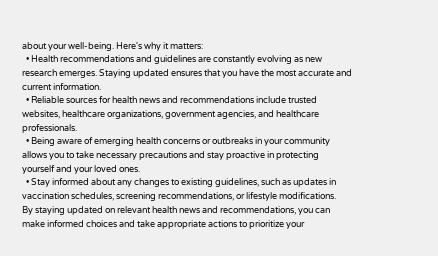about your well-being. Here's why it matters:
  • Health recommendations and guidelines are constantly evolving as new research emerges. Staying updated ensures that you have the most accurate and current information.
  • Reliable sources for health news and recommendations include trusted websites, healthcare organizations, government agencies, and healthcare professionals.
  • Being aware of emerging health concerns or outbreaks in your community allows you to take necessary precautions and stay proactive in protecting yourself and your loved ones.
  • Stay informed about any changes to existing guidelines, such as updates in vaccination schedules, screening recommendations, or lifestyle modifications.
By staying updated on relevant health news and recommendations, you can make informed choices and take appropriate actions to prioritize your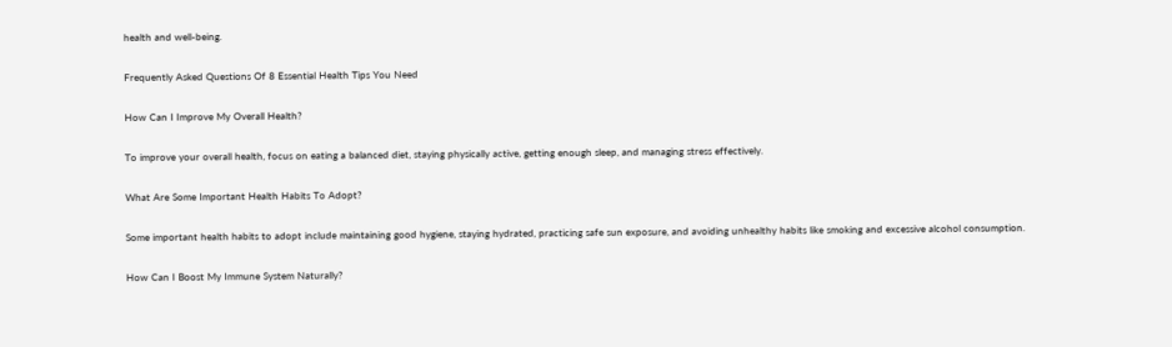health and well-being.

Frequently Asked Questions Of 8 Essential Health Tips You Need

How Can I Improve My Overall Health?

To improve your overall health, focus on eating a balanced diet, staying physically active, getting enough sleep, and managing stress effectively.

What Are Some Important Health Habits To Adopt?

Some important health habits to adopt include maintaining good hygiene, staying hydrated, practicing safe sun exposure, and avoiding unhealthy habits like smoking and excessive alcohol consumption.

How Can I Boost My Immune System Naturally?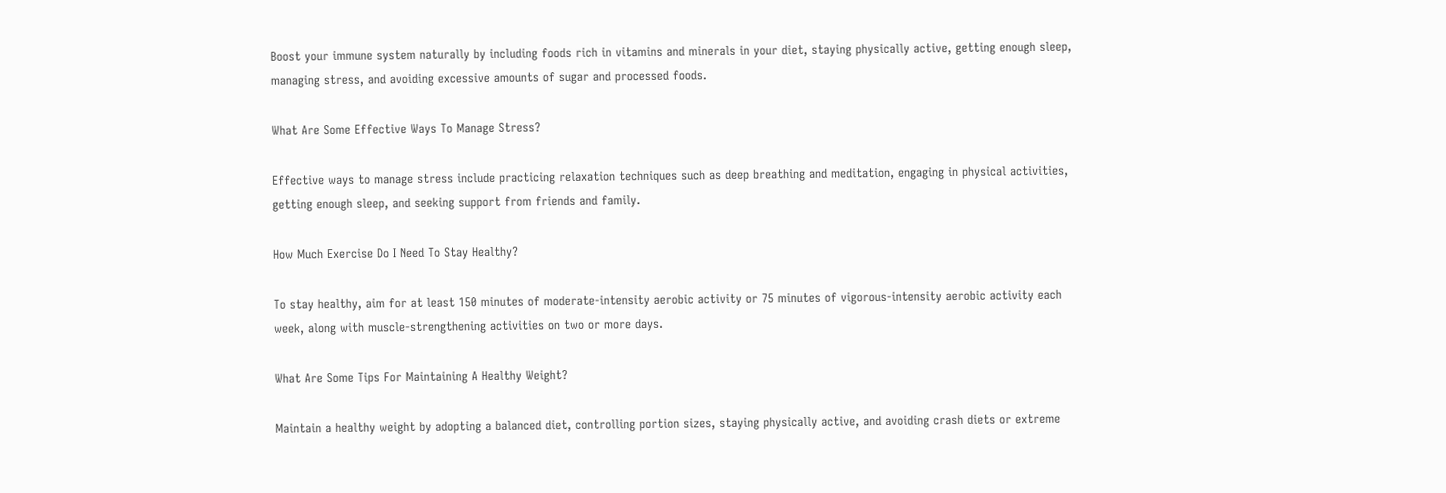Boost your immune system naturally by including foods rich in vitamins and minerals in your diet, staying physically active, getting enough sleep, managing stress, and avoiding excessive amounts of sugar and processed foods.

What Are Some Effective Ways To Manage Stress?

Effective ways to manage stress include practicing relaxation techniques such as deep breathing and meditation, engaging in physical activities, getting enough sleep, and seeking support from friends and family.

How Much Exercise Do I Need To Stay Healthy?

To stay healthy, aim for at least 150 minutes of moderate-intensity aerobic activity or 75 minutes of vigorous-intensity aerobic activity each week, along with muscle-strengthening activities on two or more days.

What Are Some Tips For Maintaining A Healthy Weight?

Maintain a healthy weight by adopting a balanced diet, controlling portion sizes, staying physically active, and avoiding crash diets or extreme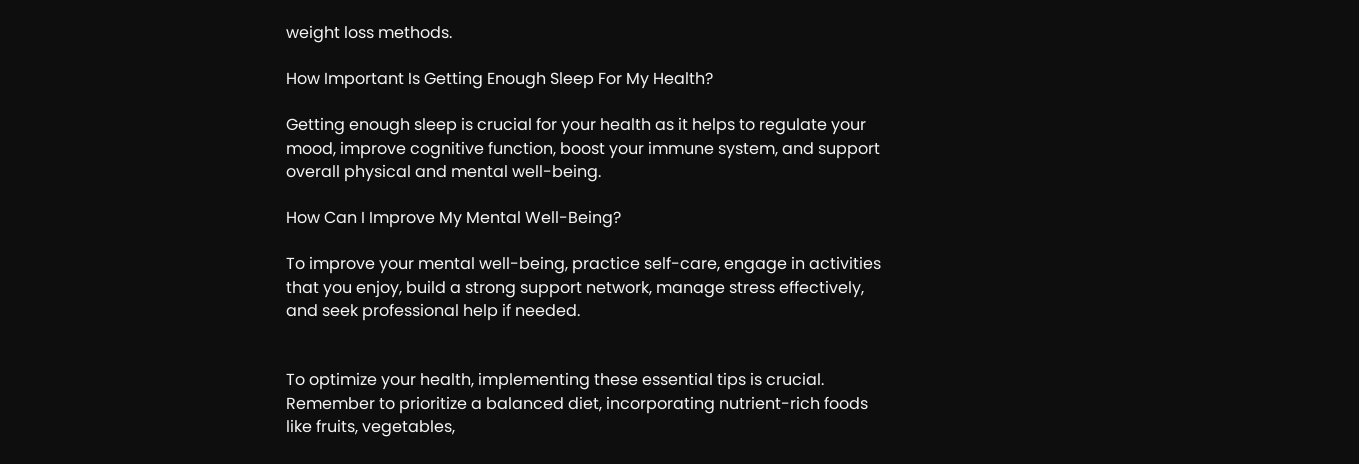weight loss methods.

How Important Is Getting Enough Sleep For My Health?

Getting enough sleep is crucial for your health as it helps to regulate your mood, improve cognitive function, boost your immune system, and support overall physical and mental well-being.

How Can I Improve My Mental Well-Being?

To improve your mental well-being, practice self-care, engage in activities that you enjoy, build a strong support network, manage stress effectively, and seek professional help if needed.


To optimize your health, implementing these essential tips is crucial. Remember to prioritize a balanced diet, incorporating nutrient-rich foods like fruits, vegetables,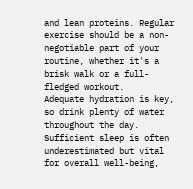and lean proteins. Regular exercise should be a non-negotiable part of your routine, whether it's a brisk walk or a full-fledged workout.
Adequate hydration is key, so drink plenty of water throughout the day. Sufficient sleep is often underestimated but vital for overall well-being,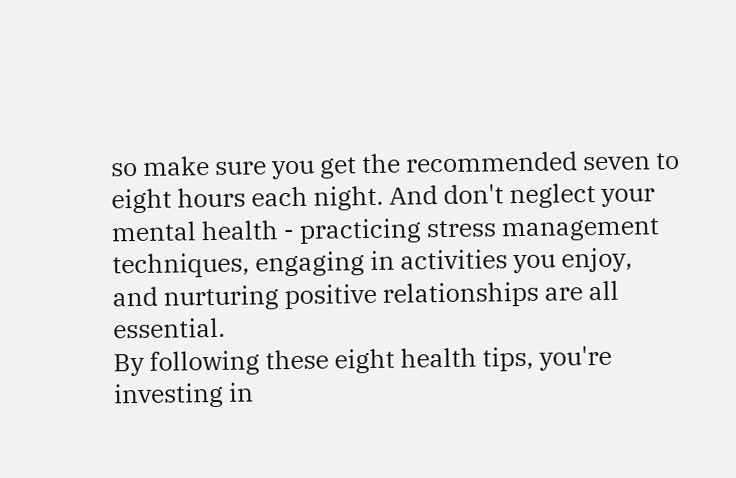so make sure you get the recommended seven to eight hours each night. And don't neglect your mental health - practicing stress management techniques, engaging in activities you enjoy, and nurturing positive relationships are all essential.
By following these eight health tips, you're investing in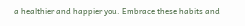a healthier and happier you. Embrace these habits and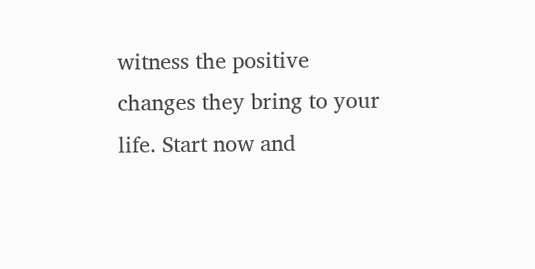witness the positive changes they bring to your life. Start now and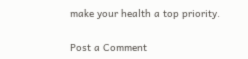make your health a top priority.

Post a Comment